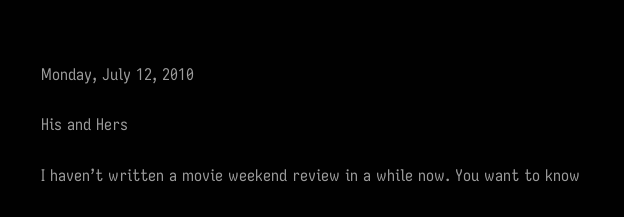Monday, July 12, 2010

His and Hers

I haven’t written a movie weekend review in a while now. You want to know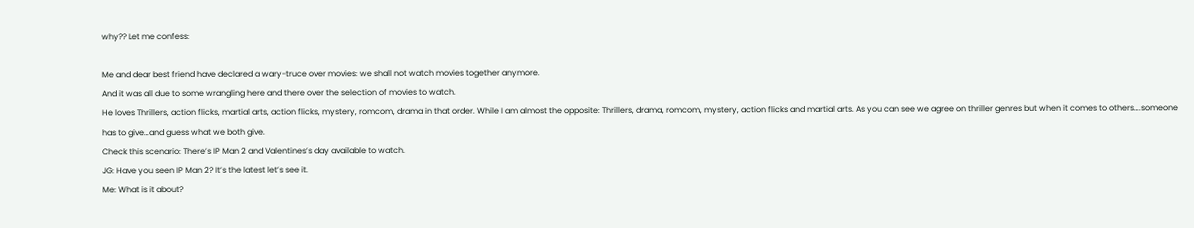why?? Let me confess:

Me and dear best friend have declared a wary-truce over movies: we shall not watch movies together anymore.
And it was all due to some wrangling here and there over the selection of movies to watch.
He loves Thrillers, action flicks, martial arts, action flicks, mystery, romcom, drama in that order. While I am almost the opposite: Thrillers, drama, romcom, mystery, action flicks and martial arts. As you can see we agree on thriller genres but when it comes to others….someone has to give…and guess what we both give.
Check this scenario: There’s IP Man 2 and Valentines’s day available to watch.
JG: Have you seen IP Man 2? It’s the latest let’s see it.
Me: What is it about?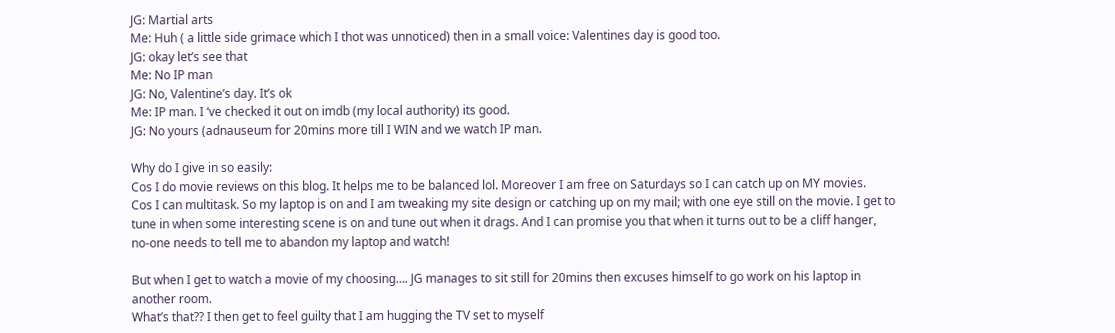JG: Martial arts
Me: Huh ( a little side grimace which I thot was unnoticed) then in a small voice: Valentines day is good too.
JG: okay let’s see that
Me: No IP man
JG: No, Valentine’s day. It’s ok
Me: IP man. I ‘ve checked it out on imdb (my local authority) its good.
JG: No yours (adnauseum for 20mins more till I WIN and we watch IP man.

Why do I give in so easily:
Cos I do movie reviews on this blog. It helps me to be balanced lol. Moreover I am free on Saturdays so I can catch up on MY movies.
Cos I can multitask. So my laptop is on and I am tweaking my site design or catching up on my mail; with one eye still on the movie. I get to tune in when some interesting scene is on and tune out when it drags. And I can promise you that when it turns out to be a cliff hanger, no-one needs to tell me to abandon my laptop and watch!

But when I get to watch a movie of my choosing…. JG manages to sit still for 20mins then excuses himself to go work on his laptop in another room.
What’s that?? I then get to feel guilty that I am hugging the TV set to myself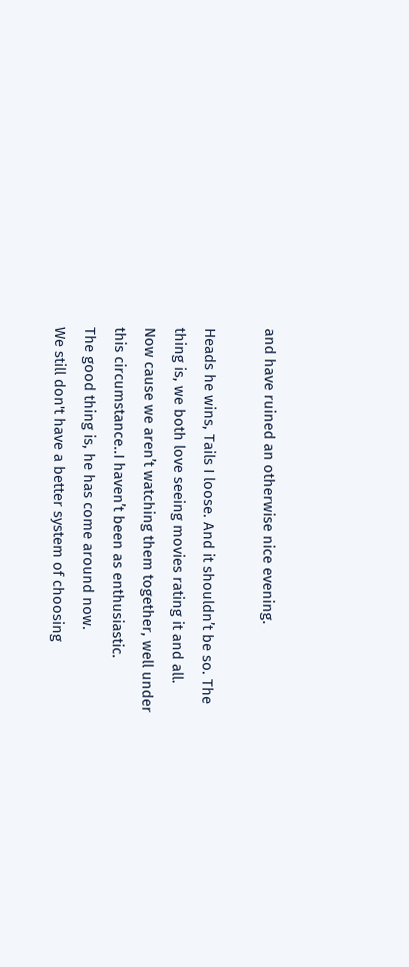and have ruined an otherwise nice evening.

Heads he wins, Tails I loose. And it shouldn’t be so. The thing is, we both love seeing movies rating it and all. Now cause we aren’t watching them together, well under this circumstance..I haven’t been as enthusiastic.
The good thing is, he has come around now.
We still don't have a better system of choosing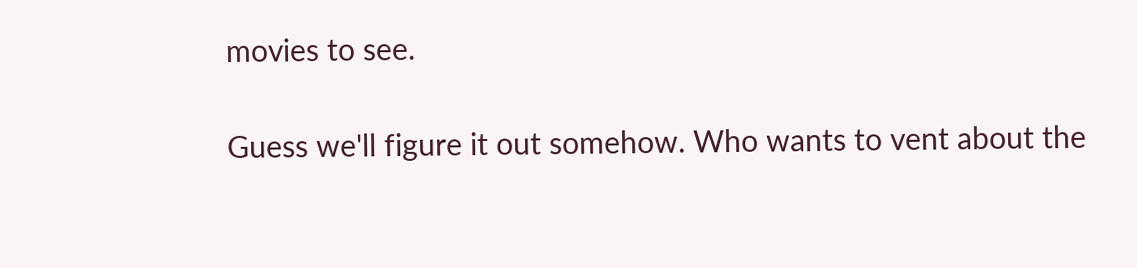movies to see.

Guess we'll figure it out somehow. Who wants to vent about the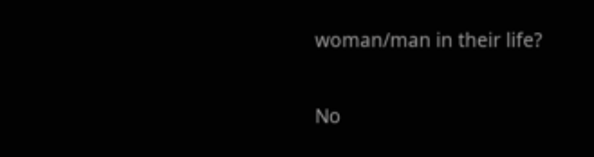woman/man in their life?

No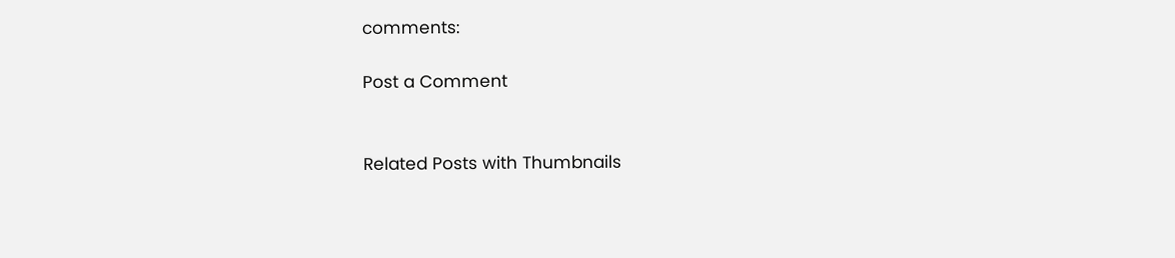comments:

Post a Comment


Related Posts with Thumbnails